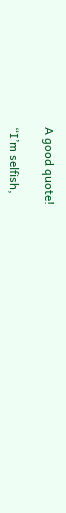A good quote!

“I’m selfish,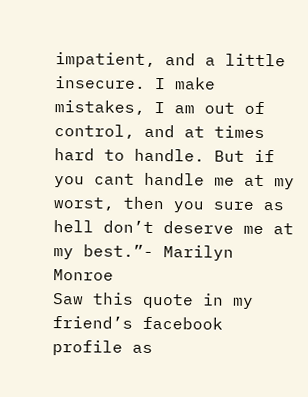impatient, and a little insecure. I make mistakes, I am out of control, and at times hard to handle. But if you cant handle me at my worst, then you sure as hell don’t deserve me at my best.”- Marilyn Monroe
Saw this quote in my friend’s facebook profile as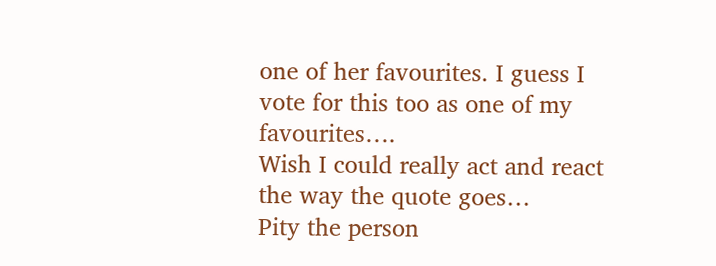one of her favourites. I guess I vote for this too as one of my favourites….
Wish I could really act and react the way the quote goes…
Pity the person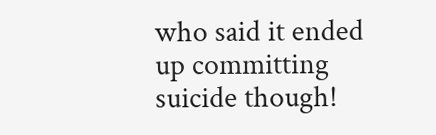who said it ended up committing suicide though!